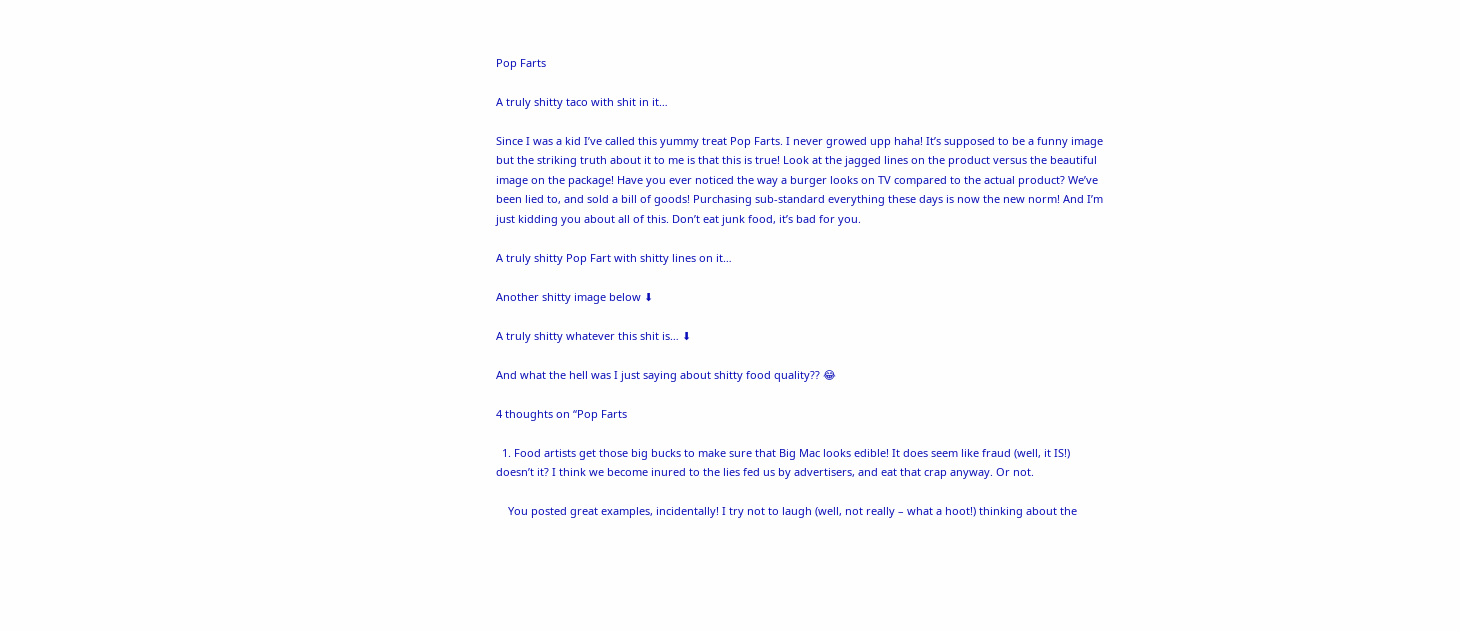Pop Farts

A truly shitty taco with shit in it…

Since I was a kid I’ve called this yummy treat Pop Farts. I never growed upp haha! It’s supposed to be a funny image but the striking truth about it to me is that this is true! Look at the jagged lines on the product versus the beautiful image on the package! Have you ever noticed the way a burger looks on TV compared to the actual product? We’ve been lied to, and sold a bill of goods! Purchasing sub-standard everything these days is now the new norm! And I’m just kidding you about all of this. Don’t eat junk food, it’s bad for you.

A truly shitty Pop Fart with shitty lines on it…

Another shitty image below ⬇

A truly shitty whatever this shit is… ⬇

And what the hell was I just saying about shitty food quality?? 😂

4 thoughts on “Pop Farts

  1. Food artists get those big bucks to make sure that Big Mac looks edible! It does seem like fraud (well, it IS!) doesn’t it? I think we become inured to the lies fed us by advertisers, and eat that crap anyway. Or not.

    You posted great examples, incidentally! I try not to laugh (well, not really – what a hoot!) thinking about the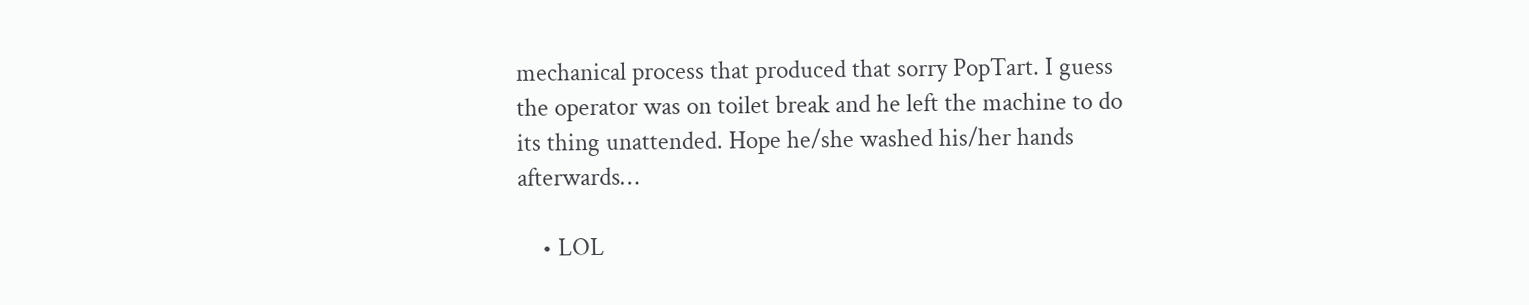mechanical process that produced that sorry PopTart. I guess the operator was on toilet break and he left the machine to do its thing unattended. Hope he/she washed his/her hands afterwards…

    • LOL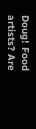Doug! Food artists? Are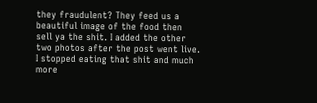they fraudulent? They feed us a beautiful image of the food then sell ya the shit. I added the other two photos after the post went live. I stopped eating that shit and much more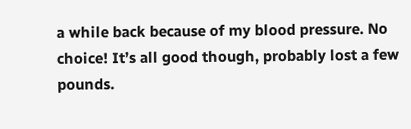a while back because of my blood pressure. No choice! It’s all good though, probably lost a few pounds.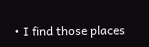• I find those places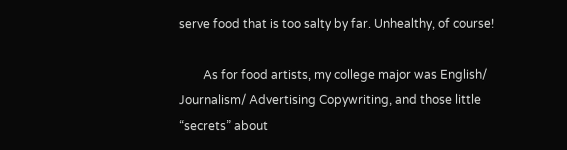serve food that is too salty by far. Unhealthy, of course!

        As for food artists, my college major was English/ Journalism/ Advertising Copywriting, and those little “secrets” about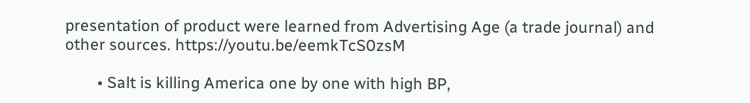presentation of product were learned from Advertising Age (a trade journal) and other sources. https://youtu.be/eemkTcS0zsM

        • Salt is killing America one by one with high BP,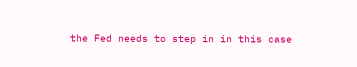the Fed needs to step in in this case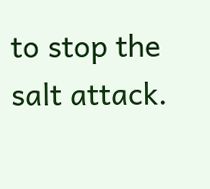to stop the salt attack.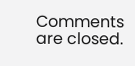Comments are closed.